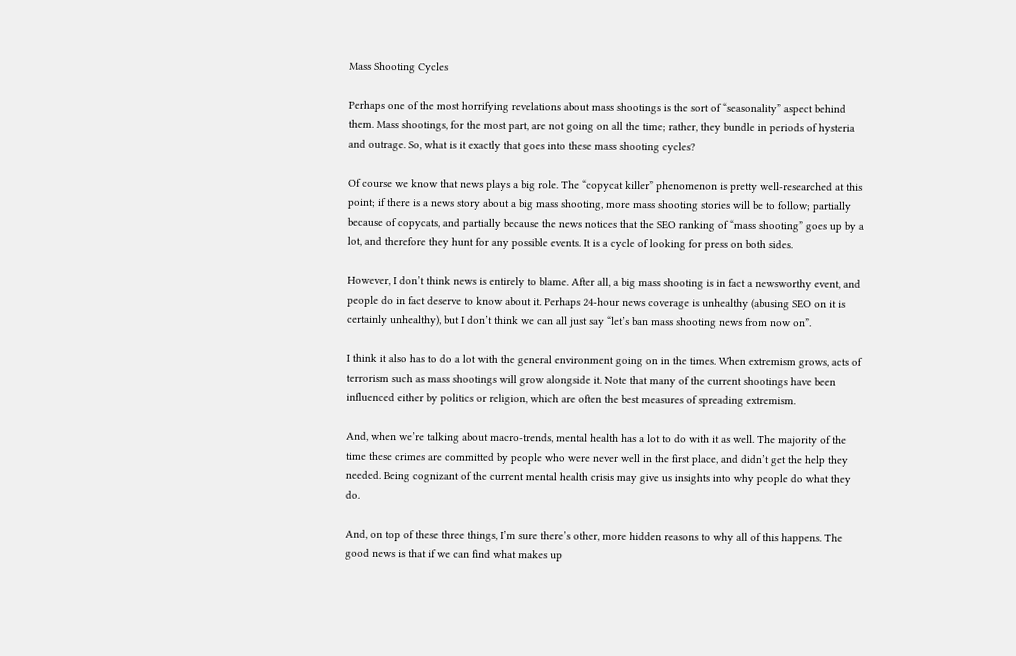Mass Shooting Cycles

Perhaps one of the most horrifying revelations about mass shootings is the sort of “seasonality” aspect behind them. Mass shootings, for the most part, are not going on all the time; rather, they bundle in periods of hysteria and outrage. So, what is it exactly that goes into these mass shooting cycles?

Of course we know that news plays a big role. The “copycat killer” phenomenon is pretty well-researched at this point; if there is a news story about a big mass shooting, more mass shooting stories will be to follow; partially because of copycats, and partially because the news notices that the SEO ranking of “mass shooting” goes up by a lot, and therefore they hunt for any possible events. It is a cycle of looking for press on both sides.

However, I don’t think news is entirely to blame. After all, a big mass shooting is in fact a newsworthy event, and people do in fact deserve to know about it. Perhaps 24-hour news coverage is unhealthy (abusing SEO on it is certainly unhealthy), but I don’t think we can all just say “let’s ban mass shooting news from now on”.

I think it also has to do a lot with the general environment going on in the times. When extremism grows, acts of terrorism such as mass shootings will grow alongside it. Note that many of the current shootings have been influenced either by politics or religion, which are often the best measures of spreading extremism.

And, when we’re talking about macro-trends, mental health has a lot to do with it as well. The majority of the time these crimes are committed by people who were never well in the first place, and didn’t get the help they needed. Being cognizant of the current mental health crisis may give us insights into why people do what they do.

And, on top of these three things, I’m sure there’s other, more hidden reasons to why all of this happens. The good news is that if we can find what makes up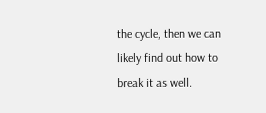the cycle, then we can likely find out how to break it as well.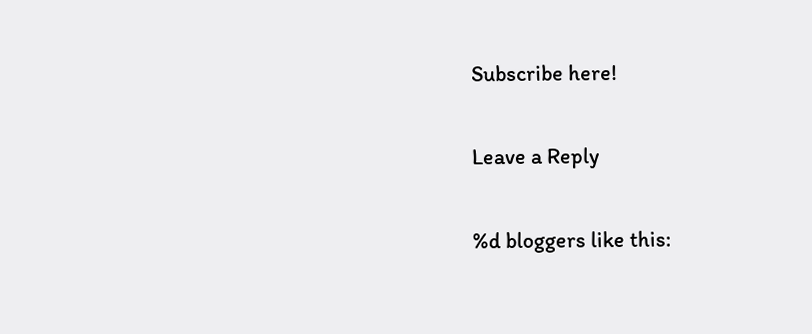Subscribe here!

Leave a Reply

%d bloggers like this: